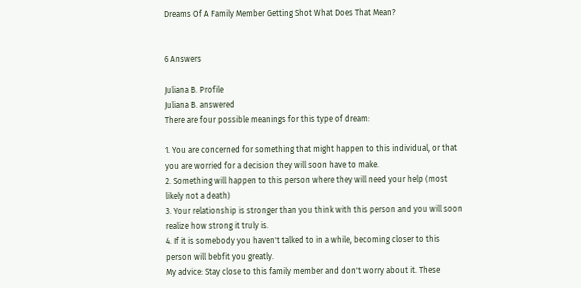Dreams Of A Family Member Getting Shot What Does That Mean?


6 Answers

Juliana B. Profile
Juliana B. answered
There are four possible meanings for this type of dream:

1. You are concerned for something that might happen to this individual, or that you are worried for a decision they will soon have to make.
2. Something will happen to this person where they will need your help (most likely not a death)
3. Your relationship is stronger than you think with this person and you will soon realize how strong it truly is.
4. If it is somebody you haven't talked to in a while, becoming closer to this person will bebfit you greatly.
My advice: Stay close to this family member and don't worry about it. These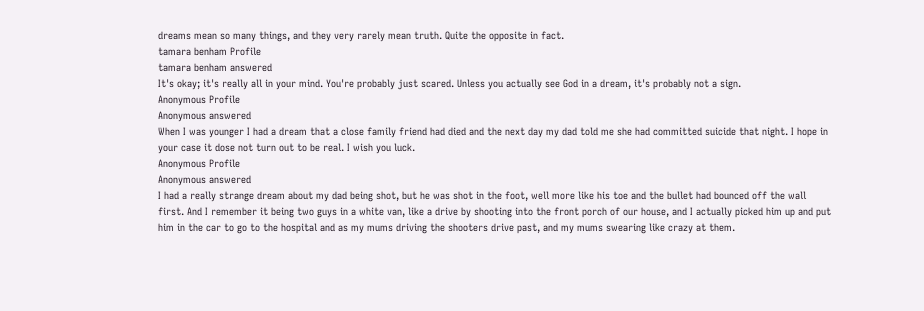dreams mean so many things, and they very rarely mean truth. Quite the opposite in fact.
tamara benham Profile
tamara benham answered
It's okay; it's really all in your mind. You're probably just scared. Unless you actually see God in a dream, it's probably not a sign.
Anonymous Profile
Anonymous answered
When I was younger I had a dream that a close family friend had died and the next day my dad told me she had committed suicide that night. I hope in your case it dose not turn out to be real. I wish you luck.
Anonymous Profile
Anonymous answered
I had a really strange dream about my dad being shot, but he was shot in the foot, well more like his toe and the bullet had bounced off the wall first. And I remember it being two guys in a white van, like a drive by shooting into the front porch of our house, and I actually picked him up and put him in the car to go to the hospital and as my mums driving the shooters drive past, and my mums swearing like crazy at them.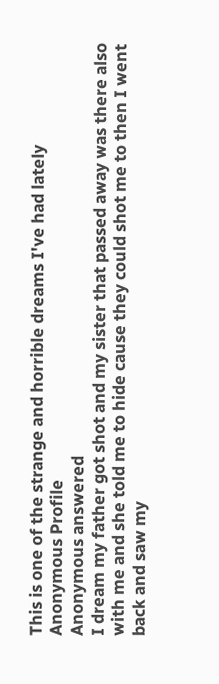This is one of the strange and horrible dreams I've had lately
Anonymous Profile
Anonymous answered
I dream my father got shot and my sister that passed away was there also with me and she told me to hide cause they could shot me to then I went back and saw my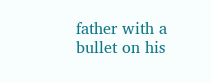father with a bullet on his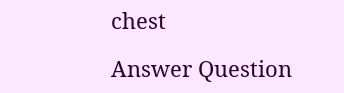chest

Answer Question